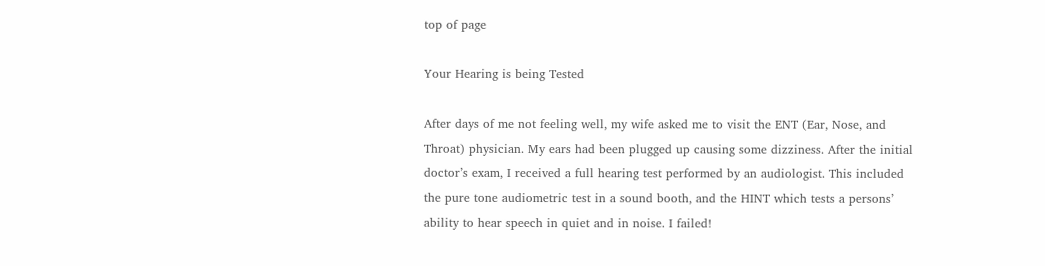top of page

Your Hearing is being Tested

After days of me not feeling well, my wife asked me to visit the ENT (Ear, Nose, and Throat) physician. My ears had been plugged up causing some dizziness. After the initial doctor’s exam, I received a full hearing test performed by an audiologist. This included the pure tone audiometric test in a sound booth, and the HINT which tests a persons’ ability to hear speech in quiet and in noise. I failed!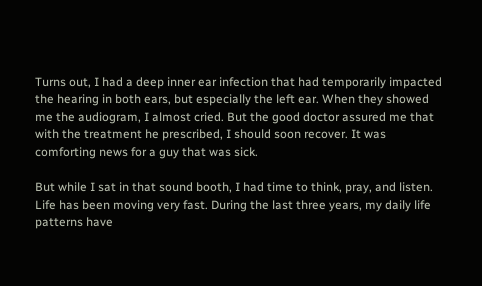Turns out, I had a deep inner ear infection that had temporarily impacted the hearing in both ears, but especially the left ear. When they showed me the audiogram, I almost cried. But the good doctor assured me that with the treatment he prescribed, I should soon recover. It was comforting news for a guy that was sick.

But while I sat in that sound booth, I had time to think, pray, and listen. Life has been moving very fast. During the last three years, my daily life patterns have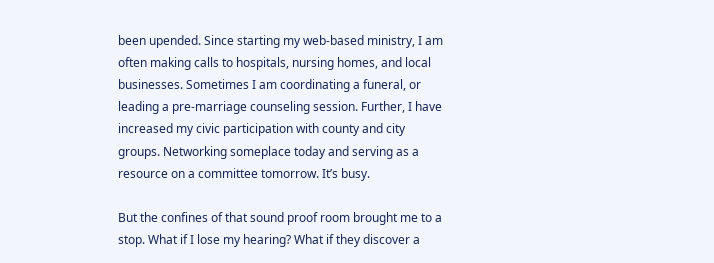been upended. Since starting my web-based ministry, I am often making calls to hospitals, nursing homes, and local businesses. Sometimes I am coordinating a funeral, or leading a pre-marriage counseling session. Further, I have increased my civic participation with county and city groups. Networking someplace today and serving as a resource on a committee tomorrow. It’s busy.

But the confines of that sound proof room brought me to a stop. What if I lose my hearing? What if they discover a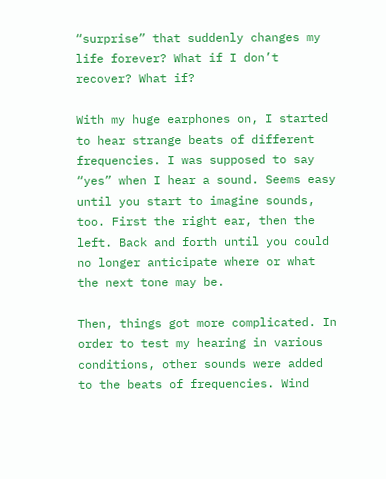“surprise” that suddenly changes my life forever? What if I don’t recover? What if?

With my huge earphones on, I started to hear strange beats of different frequencies. I was supposed to say “yes” when I hear a sound. Seems easy until you start to imagine sounds, too. First the right ear, then the left. Back and forth until you could no longer anticipate where or what the next tone may be.

Then, things got more complicated. In order to test my hearing in various conditions, other sounds were added to the beats of frequencies. Wind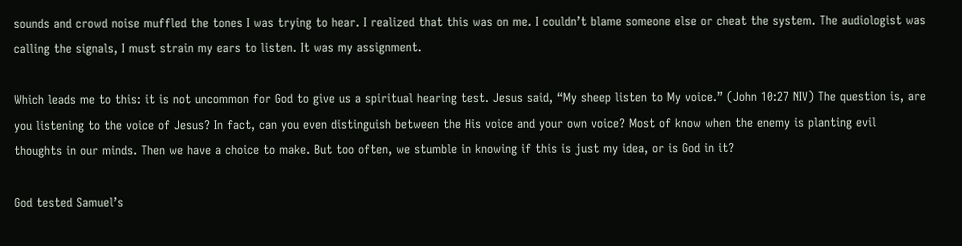sounds and crowd noise muffled the tones I was trying to hear. I realized that this was on me. I couldn’t blame someone else or cheat the system. The audiologist was calling the signals, I must strain my ears to listen. It was my assignment.

Which leads me to this: it is not uncommon for God to give us a spiritual hearing test. Jesus said, “My sheep listen to My voice.” (John 10:27 NIV) The question is, are you listening to the voice of Jesus? In fact, can you even distinguish between the His voice and your own voice? Most of know when the enemy is planting evil thoughts in our minds. Then we have a choice to make. But too often, we stumble in knowing if this is just my idea, or is God in it?

God tested Samuel’s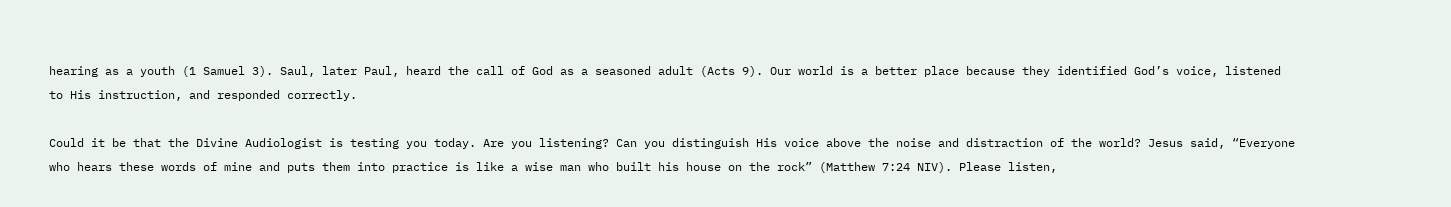hearing as a youth (1 Samuel 3). Saul, later Paul, heard the call of God as a seasoned adult (Acts 9). Our world is a better place because they identified God’s voice, listened to His instruction, and responded correctly.

Could it be that the Divine Audiologist is testing you today. Are you listening? Can you distinguish His voice above the noise and distraction of the world? Jesus said, “Everyone who hears these words of mine and puts them into practice is like a wise man who built his house on the rock” (Matthew 7:24 NIV). Please listen,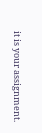it is your assignment.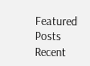Featured Posts
Recent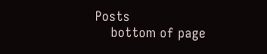Posts
    bottom of page